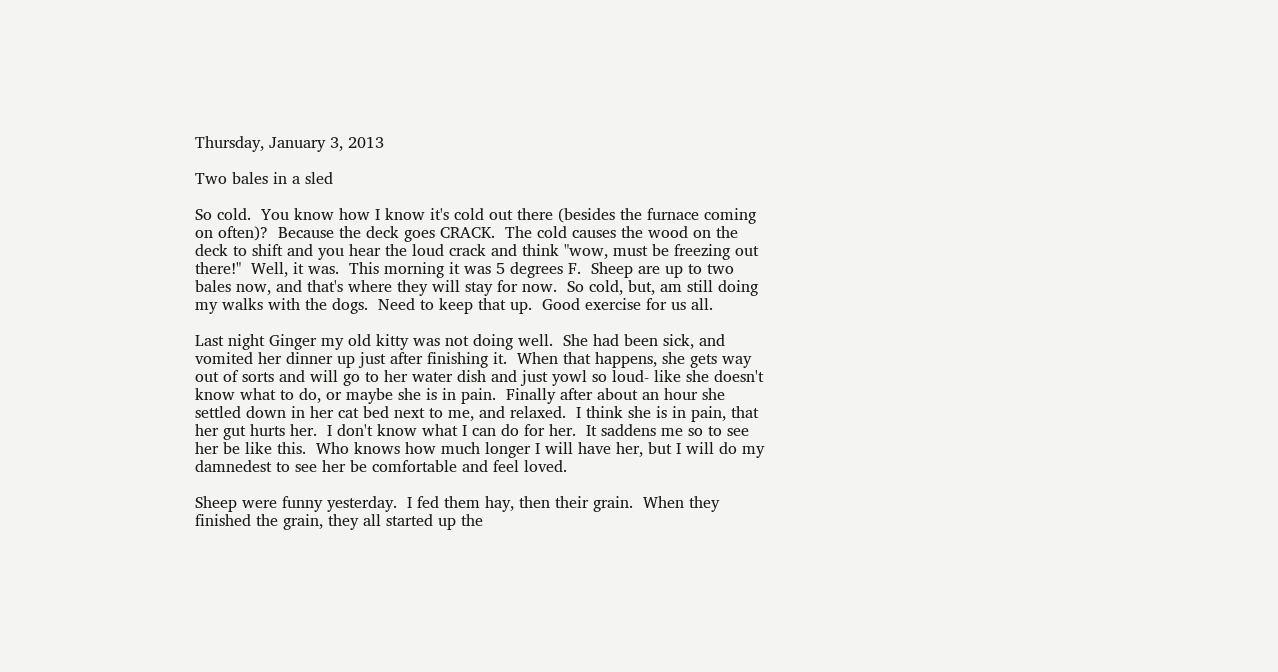Thursday, January 3, 2013

Two bales in a sled

So cold.  You know how I know it's cold out there (besides the furnace coming on often)?  Because the deck goes CRACK.  The cold causes the wood on the deck to shift and you hear the loud crack and think "wow, must be freezing out there!"  Well, it was.  This morning it was 5 degrees F.  Sheep are up to two bales now, and that's where they will stay for now.  So cold, but, am still doing my walks with the dogs.  Need to keep that up.  Good exercise for us all.

Last night Ginger my old kitty was not doing well.  She had been sick, and vomited her dinner up just after finishing it.  When that happens, she gets way out of sorts and will go to her water dish and just yowl so loud- like she doesn't know what to do, or maybe she is in pain.  Finally after about an hour she settled down in her cat bed next to me, and relaxed.  I think she is in pain, that her gut hurts her.  I don't know what I can do for her.  It saddens me so to see her be like this.  Who knows how much longer I will have her, but I will do my damnedest to see her be comfortable and feel loved.

Sheep were funny yesterday.  I fed them hay, then their grain.  When they finished the grain, they all started up the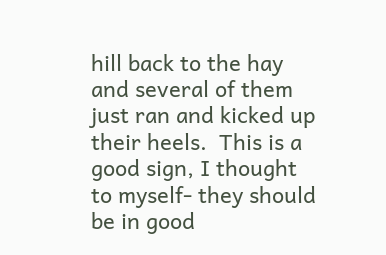hill back to the hay and several of them just ran and kicked up their heels.  This is a good sign, I thought to myself- they should be in good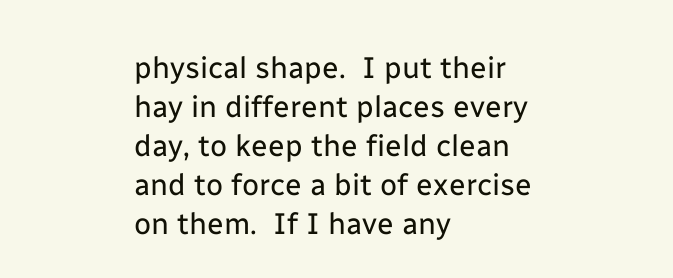physical shape.  I put their hay in different places every day, to keep the field clean and to force a bit of exercise on them.  If I have any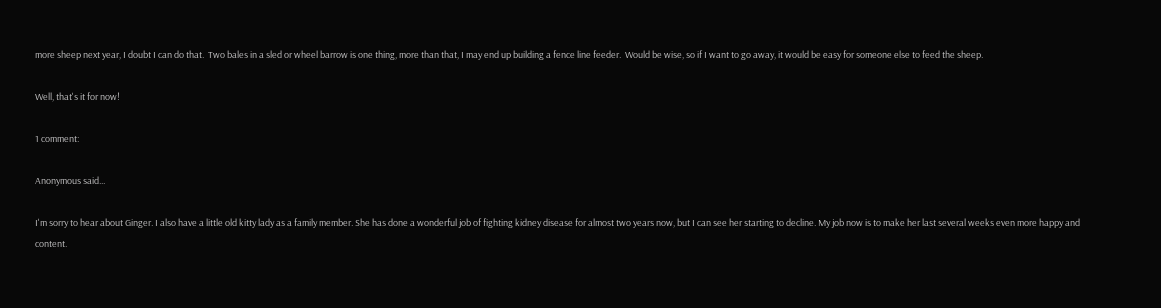more sheep next year, I doubt I can do that.  Two bales in a sled or wheel barrow is one thing, more than that, I may end up building a fence line feeder.  Would be wise, so if I want to go away, it would be easy for someone else to feed the sheep.

Well, that's it for now!

1 comment:

Anonymous said...

I'm sorry to hear about Ginger. I also have a little old kitty lady as a family member. She has done a wonderful job of fighting kidney disease for almost two years now, but I can see her starting to decline. My job now is to make her last several weeks even more happy and content.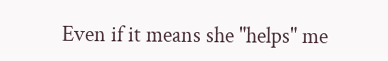Even if it means she "helps" me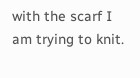with the scarf I am trying to knit.